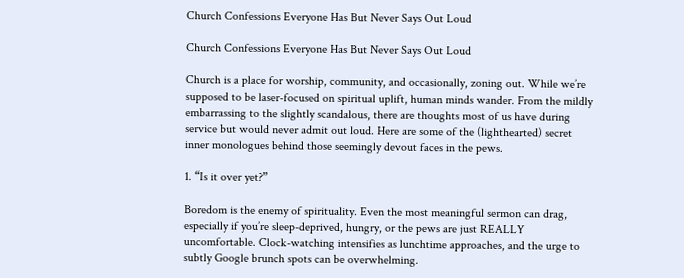Church Confessions Everyone Has But Never Says Out Loud

Church Confessions Everyone Has But Never Says Out Loud

Church is a place for worship, community, and occasionally, zoning out. While we’re supposed to be laser-focused on spiritual uplift, human minds wander. From the mildly embarrassing to the slightly scandalous, there are thoughts most of us have during service but would never admit out loud. Here are some of the (lighthearted) secret inner monologues behind those seemingly devout faces in the pews.

1. “Is it over yet?”

Boredom is the enemy of spirituality. Even the most meaningful sermon can drag, especially if you’re sleep-deprived, hungry, or the pews are just REALLY uncomfortable. Clock-watching intensifies as lunchtime approaches, and the urge to subtly Google brunch spots can be overwhelming.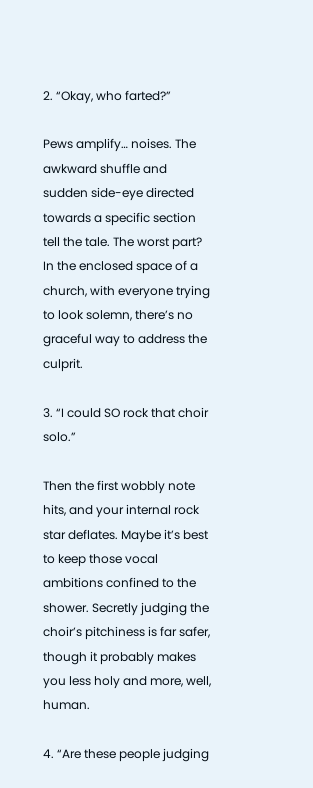2. “Okay, who farted?”

Pews amplify… noises. The awkward shuffle and sudden side-eye directed towards a specific section tell the tale. The worst part? In the enclosed space of a church, with everyone trying to look solemn, there’s no graceful way to address the culprit.

3. “I could SO rock that choir solo.”

Then the first wobbly note hits, and your internal rock star deflates. Maybe it’s best to keep those vocal ambitions confined to the shower. Secretly judging the choir’s pitchiness is far safer, though it probably makes you less holy and more, well, human.

4. “Are these people judging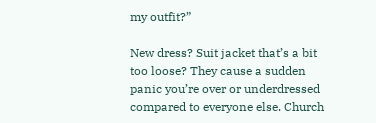my outfit?”

New dress? Suit jacket that’s a bit too loose? They cause a sudden panic you’re over or underdressed compared to everyone else. Church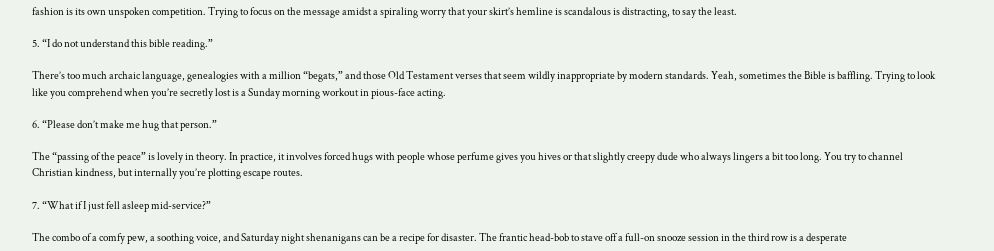fashion is its own unspoken competition. Trying to focus on the message amidst a spiraling worry that your skirt’s hemline is scandalous is distracting, to say the least.

5. “I do not understand this bible reading.”

There’s too much archaic language, genealogies with a million “begats,” and those Old Testament verses that seem wildly inappropriate by modern standards. Yeah, sometimes the Bible is baffling. Trying to look like you comprehend when you’re secretly lost is a Sunday morning workout in pious-face acting.

6. “Please don’t make me hug that person.”

The “passing of the peace” is lovely in theory. In practice, it involves forced hugs with people whose perfume gives you hives or that slightly creepy dude who always lingers a bit too long. You try to channel Christian kindness, but internally you’re plotting escape routes.

7. “What if I just fell asleep mid-service?”

The combo of a comfy pew, a soothing voice, and Saturday night shenanigans can be a recipe for disaster. The frantic head-bob to stave off a full-on snooze session in the third row is a desperate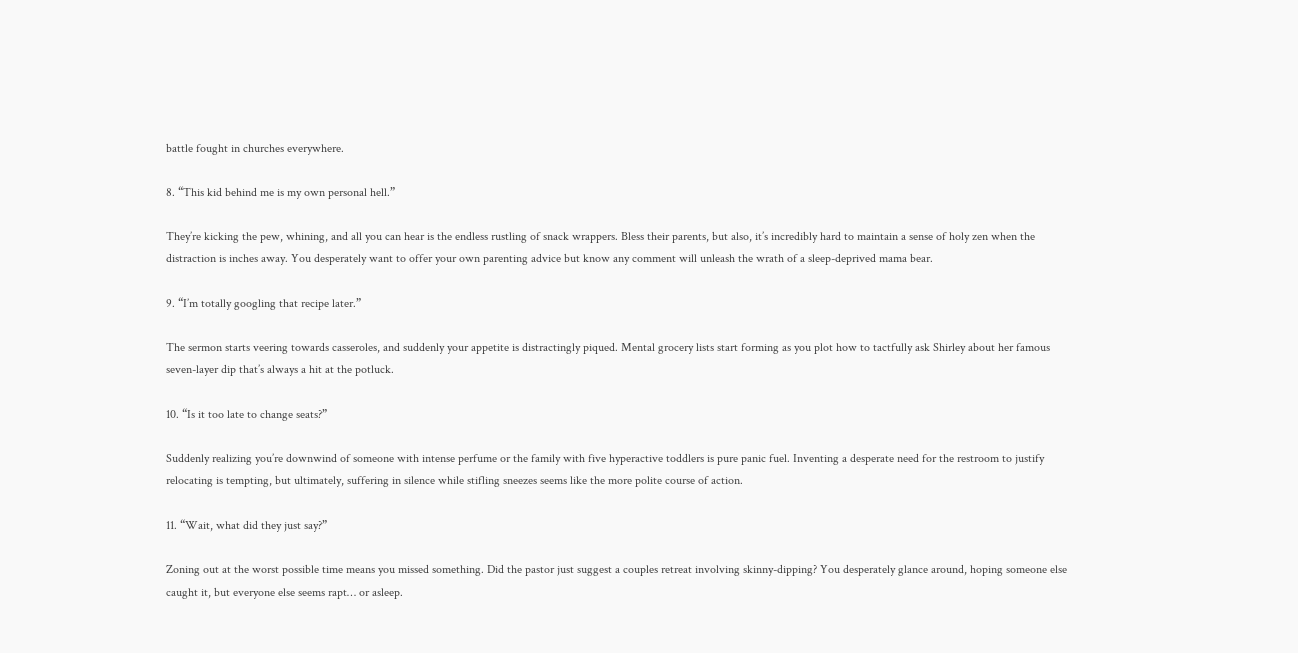battle fought in churches everywhere.

8. “This kid behind me is my own personal hell.”

They’re kicking the pew, whining, and all you can hear is the endless rustling of snack wrappers. Bless their parents, but also, it’s incredibly hard to maintain a sense of holy zen when the distraction is inches away. You desperately want to offer your own parenting advice but know any comment will unleash the wrath of a sleep-deprived mama bear.

9. “I’m totally googling that recipe later.”

The sermon starts veering towards casseroles, and suddenly your appetite is distractingly piqued. Mental grocery lists start forming as you plot how to tactfully ask Shirley about her famous seven-layer dip that’s always a hit at the potluck.

10. “Is it too late to change seats?”

Suddenly realizing you’re downwind of someone with intense perfume or the family with five hyperactive toddlers is pure panic fuel. Inventing a desperate need for the restroom to justify relocating is tempting, but ultimately, suffering in silence while stifling sneezes seems like the more polite course of action.

11. “Wait, what did they just say?”

Zoning out at the worst possible time means you missed something. Did the pastor just suggest a couples retreat involving skinny-dipping? You desperately glance around, hoping someone else caught it, but everyone else seems rapt… or asleep.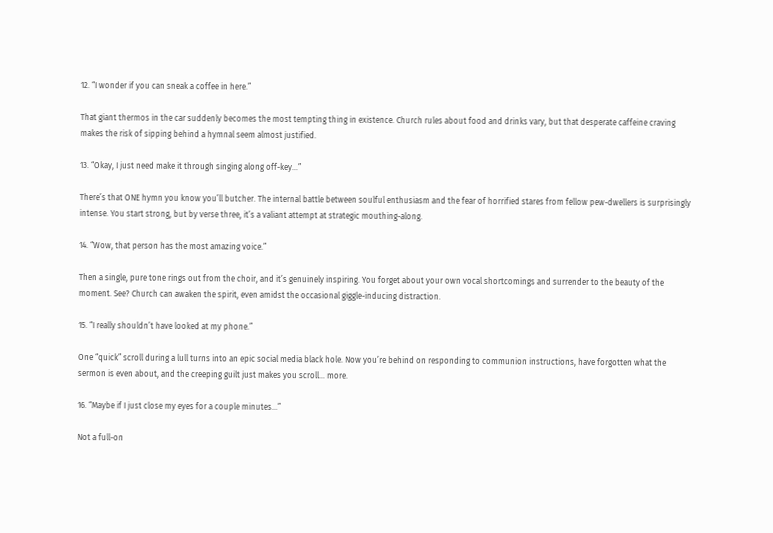12. “I wonder if you can sneak a coffee in here.”

That giant thermos in the car suddenly becomes the most tempting thing in existence. Church rules about food and drinks vary, but that desperate caffeine craving makes the risk of sipping behind a hymnal seem almost justified.

13. “Okay, I just need make it through singing along off-key…”

There’s that ONE hymn you know you’ll butcher. The internal battle between soulful enthusiasm and the fear of horrified stares from fellow pew-dwellers is surprisingly intense. You start strong, but by verse three, it’s a valiant attempt at strategic mouthing-along.

14. “Wow, that person has the most amazing voice.”

Then a single, pure tone rings out from the choir, and it’s genuinely inspiring. You forget about your own vocal shortcomings and surrender to the beauty of the moment. See? Church can awaken the spirit, even amidst the occasional giggle-inducing distraction.

15. “I really shouldn’t have looked at my phone.”

One “quick” scroll during a lull turns into an epic social media black hole. Now you’re behind on responding to communion instructions, have forgotten what the sermon is even about, and the creeping guilt just makes you scroll… more.

16. “Maybe if I just close my eyes for a couple minutes…”

Not a full-on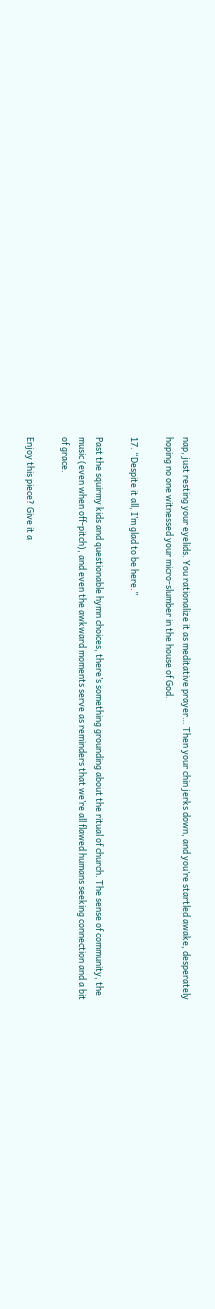nap, just resting your eyelids. You rationalize it as meditative prayer… Then your chin jerks down, and you’re startled awake, desperately hoping no one witnessed your micro-slumber in the house of God.

17. “Despite it all, I’m glad to be here.”

Past the squirmy kids and questionable hymn choices, there’s something grounding about the ritual of church. The sense of community, the music (even when off-pitch), and even the awkward moments serve as reminders that we’re all flawed humans seeking connection and a bit of grace.

Enjoy this piece? Give it a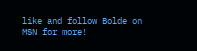like and follow Bolde on MSN for more!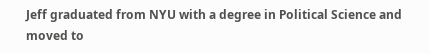Jeff graduated from NYU with a degree in Political Science and moved to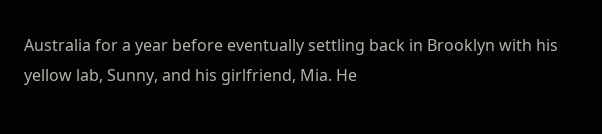Australia for a year before eventually settling back in Brooklyn with his yellow lab, Sunny, and his girlfriend, Mia. He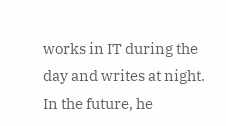works in IT during the day and writes at night. In the future, he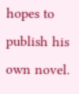hopes to publish his own novel.